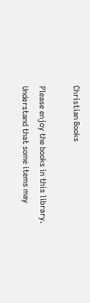Christian Books

Please enjoy the books in this library. Understand that some items may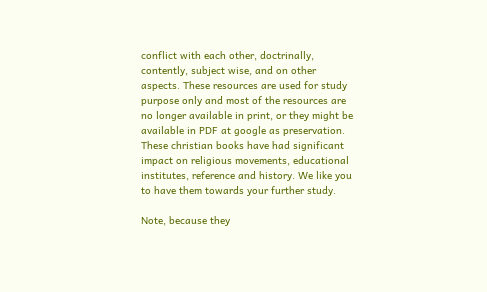conflict with each other, doctrinally, contently, subject wise, and on other aspects. These resources are used for study purpose only and most of the resources are no longer available in print, or they might be available in PDF at google as preservation. These christian books have had significant impact on religious movements, educational institutes, reference and history. We like you to have them towards your further study.

Note, because they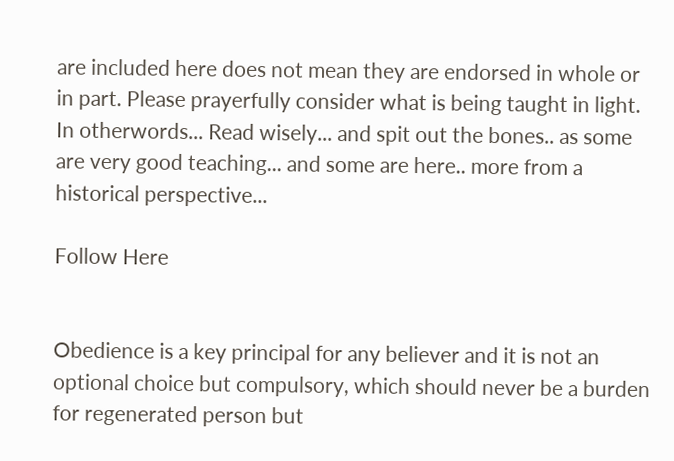are included here does not mean they are endorsed in whole or in part. Please prayerfully consider what is being taught in light. In otherwords... Read wisely... and spit out the bones.. as some are very good teaching... and some are here.. more from a historical perspective...

Follow Here


Obedience is a key principal for any believer and it is not an optional choice but compulsory, which should never be a burden for regenerated person but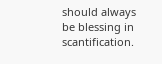should always be blessing in scantification.